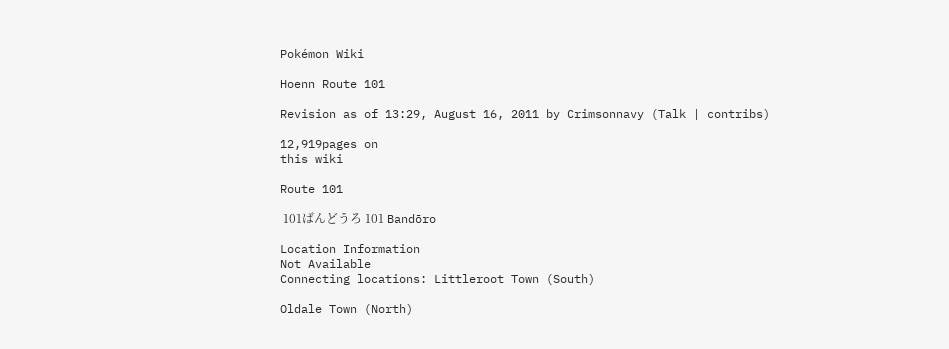Pokémon Wiki

Hoenn Route 101

Revision as of 13:29, August 16, 2011 by Crimsonnavy (Talk | contribs)

12,919pages on
this wiki

Route 101

 101ばんどうろ 101 Bandōro

Location Information
Not Available
Connecting locations: Littleroot Town (South)

Oldale Town (North)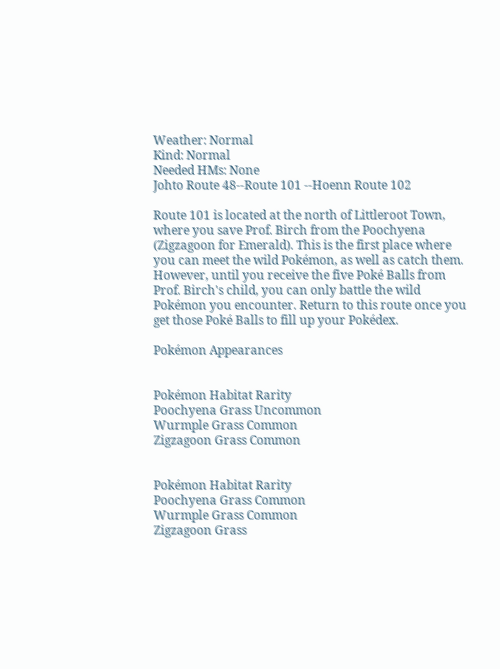Weather: Normal
Kind: Normal
Needed HMs: None
Johto Route 48--Route 101 --Hoenn Route 102

Route 101 is located at the north of Littleroot Town, where you save Prof. Birch from the Poochyena (Zigzagoon for Emerald). This is the first place where you can meet the wild Pokémon, as well as catch them. However, until you receive the five Poké Balls from Prof. Birch's child, you can only battle the wild Pokémon you encounter. Return to this route once you get those Poké Balls to fill up your Pokédex.

Pokémon Appearances


Pokémon Habitat Rarity
Poochyena Grass Uncommon
Wurmple Grass Common
Zigzagoon Grass Common


Pokémon Habitat Rarity
Poochyena Grass Common
Wurmple Grass Common
Zigzagoon Grass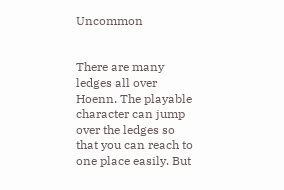Uncommon


There are many ledges all over Hoenn. The playable character can jump over the ledges so that you can reach to one place easily. But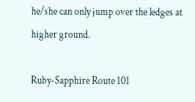he/she can only jump over the ledges at higher ground.

Ruby-Sapphire Route 101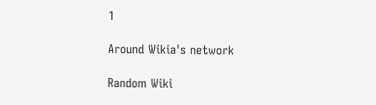1

Around Wikia's network

Random Wiki